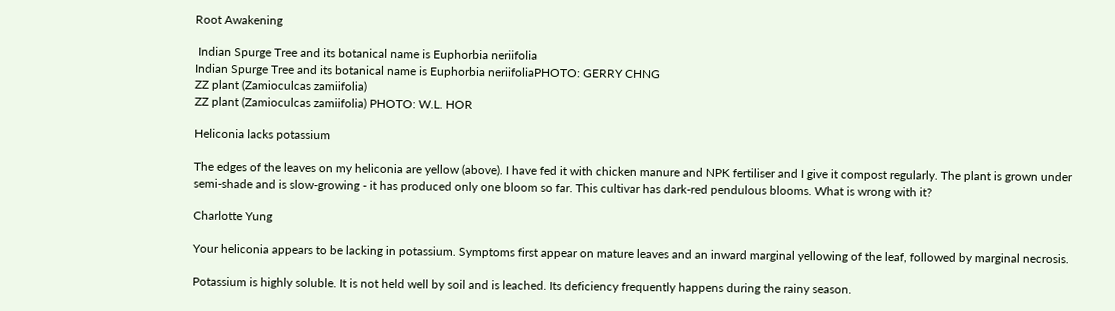Root Awakening

 Indian Spurge Tree and its botanical name is Euphorbia neriifolia
Indian Spurge Tree and its botanical name is Euphorbia neriifoliaPHOTO: GERRY CHNG
ZZ plant (Zamioculcas zamiifolia)
ZZ plant (Zamioculcas zamiifolia) PHOTO: W.L. HOR

Heliconia lacks potassium

The edges of the leaves on my heliconia are yellow (above). I have fed it with chicken manure and NPK fertiliser and I give it compost regularly. The plant is grown under semi-shade and is slow-growing - it has produced only one bloom so far. This cultivar has dark-red pendulous blooms. What is wrong with it?

Charlotte Yung

Your heliconia appears to be lacking in potassium. Symptoms first appear on mature leaves and an inward marginal yellowing of the leaf, followed by marginal necrosis.

Potassium is highly soluble. It is not held well by soil and is leached. Its deficiency frequently happens during the rainy season.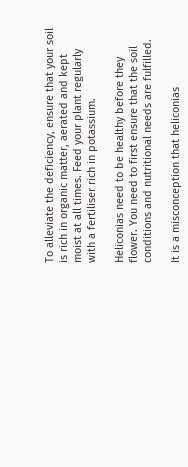To alleviate the deficiency, ensure that your soil is rich in organic matter, aerated and kept moist at all times. Feed your plant regularly with a fertiliser rich in potassium.

Heliconias need to be healthy before they flower. You need to first ensure that the soil conditions and nutritional needs are fulfilled.

It is a misconception that heliconias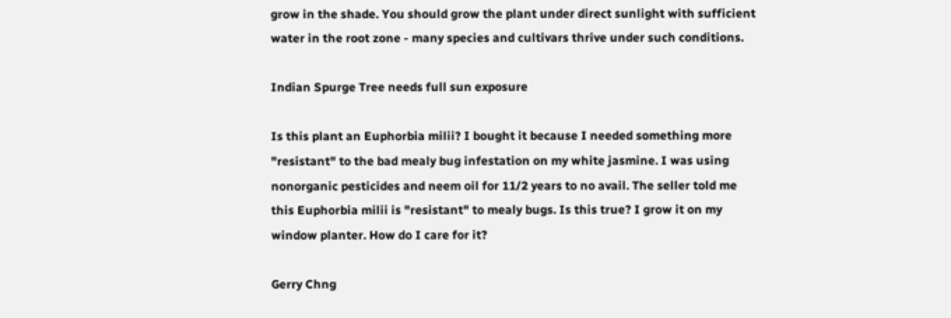grow in the shade. You should grow the plant under direct sunlight with sufficient water in the root zone - many species and cultivars thrive under such conditions.

Indian Spurge Tree needs full sun exposure

Is this plant an Euphorbia milii? I bought it because I needed something more "resistant" to the bad mealy bug infestation on my white jasmine. I was using nonorganic pesticides and neem oil for 11/2 years to no avail. The seller told me this Euphorbia milii is "resistant" to mealy bugs. Is this true? I grow it on my window planter. How do I care for it?

Gerry Chng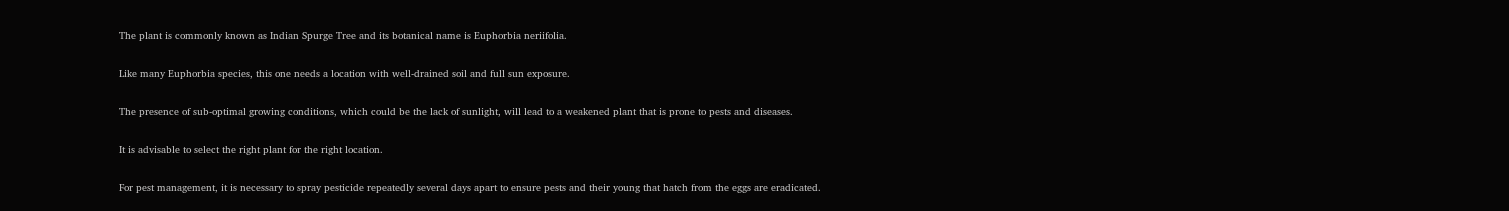The plant is commonly known as Indian Spurge Tree and its botanical name is Euphorbia neriifolia.

Like many Euphorbia species, this one needs a location with well-drained soil and full sun exposure.

The presence of sub-optimal growing conditions, which could be the lack of sunlight, will lead to a weakened plant that is prone to pests and diseases.

It is advisable to select the right plant for the right location.

For pest management, it is necessary to spray pesticide repeatedly several days apart to ensure pests and their young that hatch from the eggs are eradicated.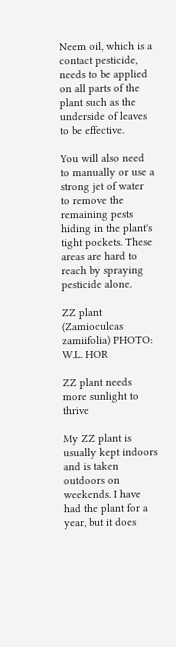Neem oil, which is a contact pesticide, needs to be applied on all parts of the plant such as the underside of leaves to be effective.

You will also need to manually or use a strong jet of water to remove the remaining pests hiding in the plant's tight pockets. These areas are hard to reach by spraying pesticide alone.

ZZ plant (Zamioculcas zamiifolia) PHOTO: W.L. HOR

ZZ plant needs more sunlight to thrive

My ZZ plant is usually kept indoors and is taken outdoors on weekends. I have had the plant for a year, but it does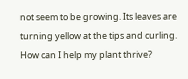not seem to be growing. Its leaves are turning yellow at the tips and curling. How can I help my plant thrive?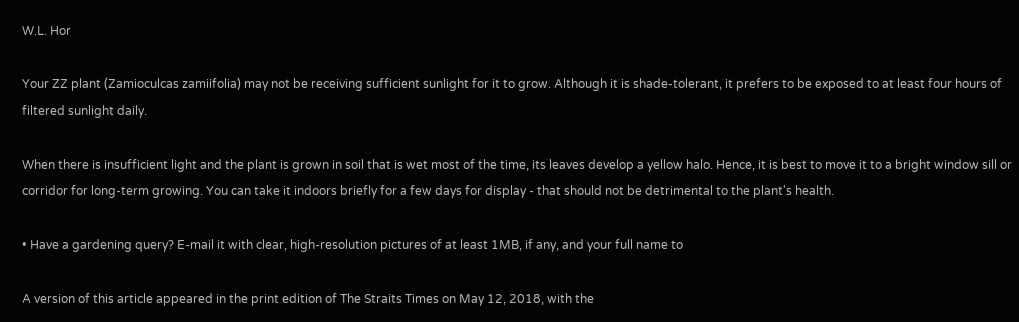W.L. Hor

Your ZZ plant (Zamioculcas zamiifolia) may not be receiving sufficient sunlight for it to grow. Although it is shade-tolerant, it prefers to be exposed to at least four hours of filtered sunlight daily.

When there is insufficient light and the plant is grown in soil that is wet most of the time, its leaves develop a yellow halo. Hence, it is best to move it to a bright window sill or corridor for long-term growing. You can take it indoors briefly for a few days for display - that should not be detrimental to the plant's health.

• Have a gardening query? E-mail it with clear, high-resolution pictures of at least 1MB, if any, and your full name to

A version of this article appeared in the print edition of The Straits Times on May 12, 2018, with the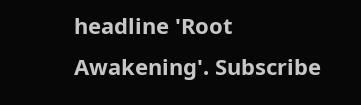headline 'Root Awakening'. Subscribe